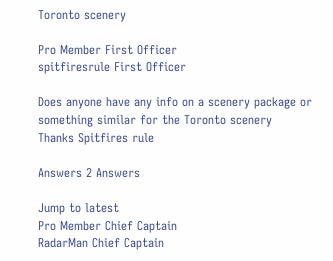Toronto scenery

Pro Member First Officer
spitfiresrule First Officer

Does anyone have any info on a scenery package or something similar for the Toronto scenery
Thanks Spitfires rule

Answers 2 Answers

Jump to latest
Pro Member Chief Captain
RadarMan Chief Captain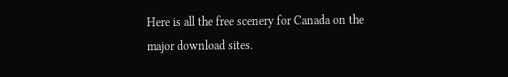Here is all the free scenery for Canada on the major download sites.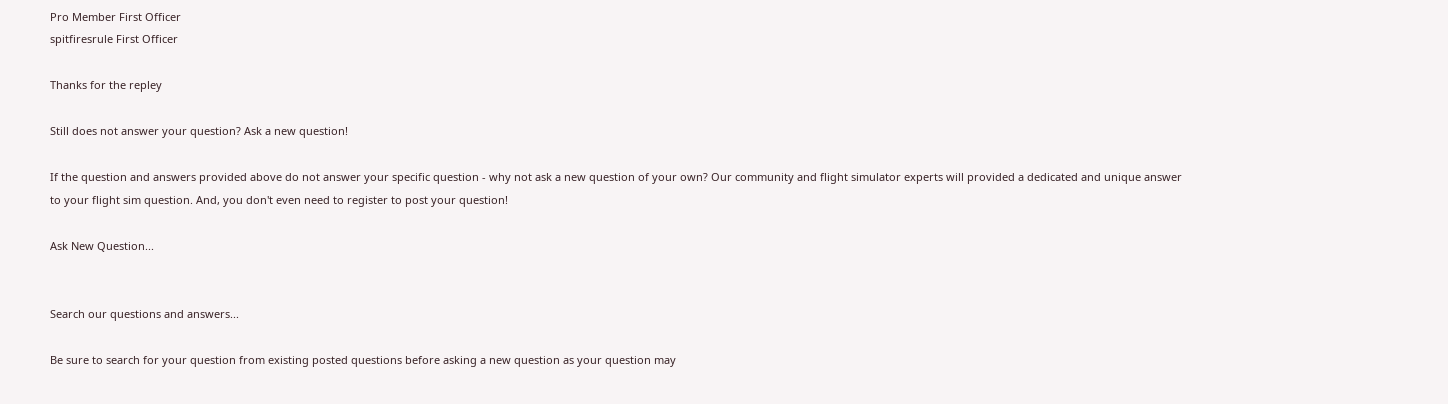Pro Member First Officer
spitfiresrule First Officer

Thanks for the repley

Still does not answer your question? Ask a new question!

If the question and answers provided above do not answer your specific question - why not ask a new question of your own? Our community and flight simulator experts will provided a dedicated and unique answer to your flight sim question. And, you don't even need to register to post your question!

Ask New Question...


Search our questions and answers...

Be sure to search for your question from existing posted questions before asking a new question as your question may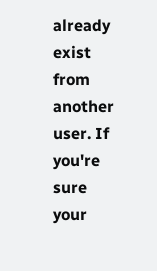already exist from another user. If you're sure your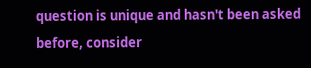question is unique and hasn't been asked before, consider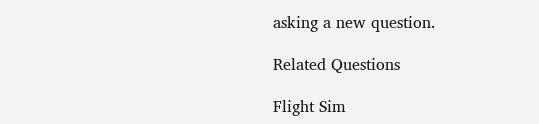asking a new question.

Related Questions

Flight Sim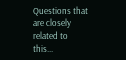Questions that are closely related to this...